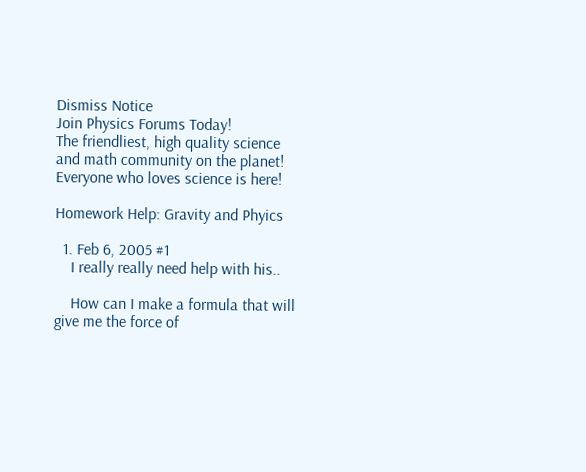Dismiss Notice
Join Physics Forums Today!
The friendliest, high quality science and math community on the planet! Everyone who loves science is here!

Homework Help: Gravity and Phyics

  1. Feb 6, 2005 #1
    I really really need help with his..

    How can I make a formula that will give me the force of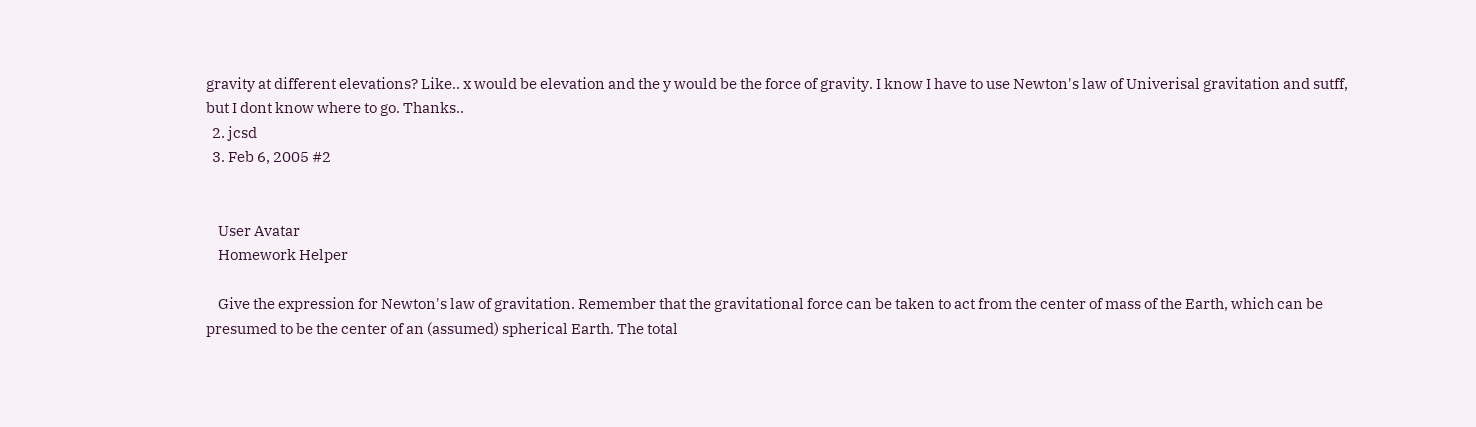gravity at different elevations? Like.. x would be elevation and the y would be the force of gravity. I know I have to use Newton's law of Univerisal gravitation and sutff, but I dont know where to go. Thanks..
  2. jcsd
  3. Feb 6, 2005 #2


    User Avatar
    Homework Helper

    Give the expression for Newton's law of gravitation. Remember that the gravitational force can be taken to act from the center of mass of the Earth, which can be presumed to be the center of an (assumed) spherical Earth. The total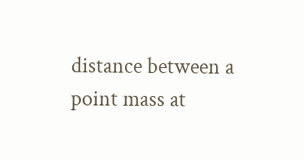distance between a point mass at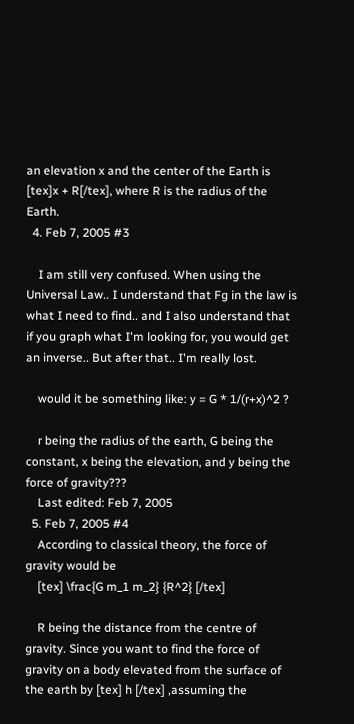an elevation x and the center of the Earth is [tex]x + R[/tex], where R is the radius of the Earth.
  4. Feb 7, 2005 #3

    I am still very confused. When using the Universal Law.. I understand that Fg in the law is what I need to find.. and I also understand that if you graph what I'm looking for, you would get an inverse.. But after that.. I'm really lost.

    would it be something like: y = G * 1/(r+x)^2 ?

    r being the radius of the earth, G being the constant, x being the elevation, and y being the force of gravity???
    Last edited: Feb 7, 2005
  5. Feb 7, 2005 #4
    According to classical theory, the force of gravity would be
    [tex] \frac{G m_1 m_2} {R^2} [/tex]

    R being the distance from the centre of gravity. Since you want to find the force of gravity on a body elevated from the surface of the earth by [tex] h [/tex] ,assuming the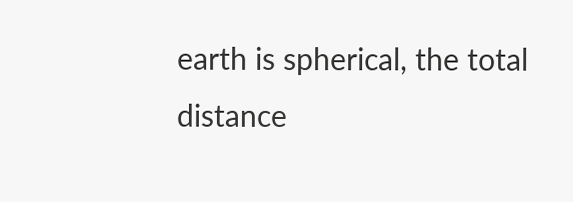earth is spherical, the total distance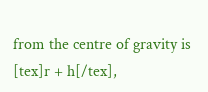from the centre of gravity is [tex]r + h[/tex],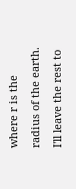where r is the radius of the earth. I'll leave the rest to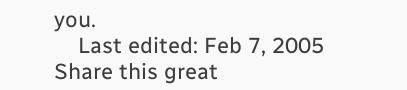you.
    Last edited: Feb 7, 2005
Share this great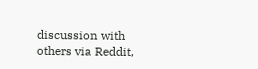discussion with others via Reddit,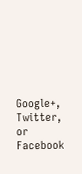Google+, Twitter, or Facebook